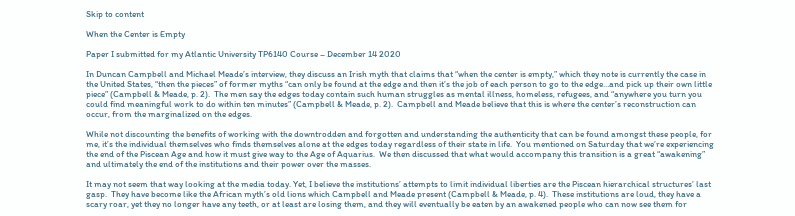Skip to content

When the Center is Empty

Paper I submitted for my Atlantic University TP6140 Course – December 14 2020

In Duncan Campbell and Michael Meade’s interview, they discuss an Irish myth that claims that “when the center is empty,” which they note is currently the case in the United States, “then the pieces” of former myths “can only be found at the edge and then it’s the job of each person to go to the edge…and pick up their own little piece” (Campbell & Meade, p. 2).  The men say the edges today contain such human struggles as mental illness, homeless, refugees, and “anywhere you turn you could find meaningful work to do within ten minutes” (Campbell & Meade, p. 2).  Campbell and Meade believe that this is where the center’s reconstruction can occur, from the marginalized on the edges.

While not discounting the benefits of working with the downtrodden and forgotten and understanding the authenticity that can be found amongst these people, for me, it’s the individual themselves who finds themselves alone at the edges today regardless of their state in life.  You mentioned on Saturday that we’re experiencing the end of the Piscean Age and how it must give way to the Age of Aquarius.  We then discussed that what would accompany this transition is a great “awakening” and ultimately the end of the institutions and their power over the masses.

It may not seem that way looking at the media today. Yet, I believe the institutions’ attempts to limit individual liberties are the Piscean hierarchical structures’ last gasp.  They have become like the African myth’s old lions which Campbell and Meade present (Campbell & Meade, p. 4).  These institutions are loud, they have a scary roar, yet they no longer have any teeth, or at least are losing them, and they will eventually be eaten by an awakened people who can now see them for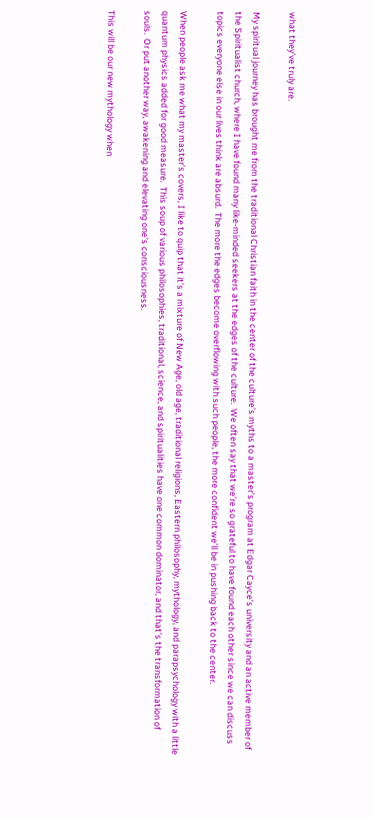what they’ve truly are.

My spiritual journey has brought me from the traditional Christian faith in the center of the culture’s myths to a master’s program at Edgar Cayce’s university and an active member of the Spiritualist church, where I have found many like-minded seekers at the edges of the culture.  We often say that we’re so grateful to have found each other since we can discuss topics everyone else in our lives think are absurd.  The more the edges become overflowing with such people, the more confident we’ll be in pushing back to the center.

When people ask me what my master’s covers, I like to quip that it’s a mixture of New Age, old age, traditional religions, Eastern philosophy, mythology, and parapsychology with a little quantum physics added for good measure.  This soup of various philosophies, traditional, science, and spiritualities have one common dominator, and that’s the transformation of souls.  Or put another way, awakening and elevating one’s consciousness.

This will be our new mythology when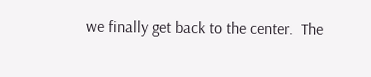we finally get back to the center.  The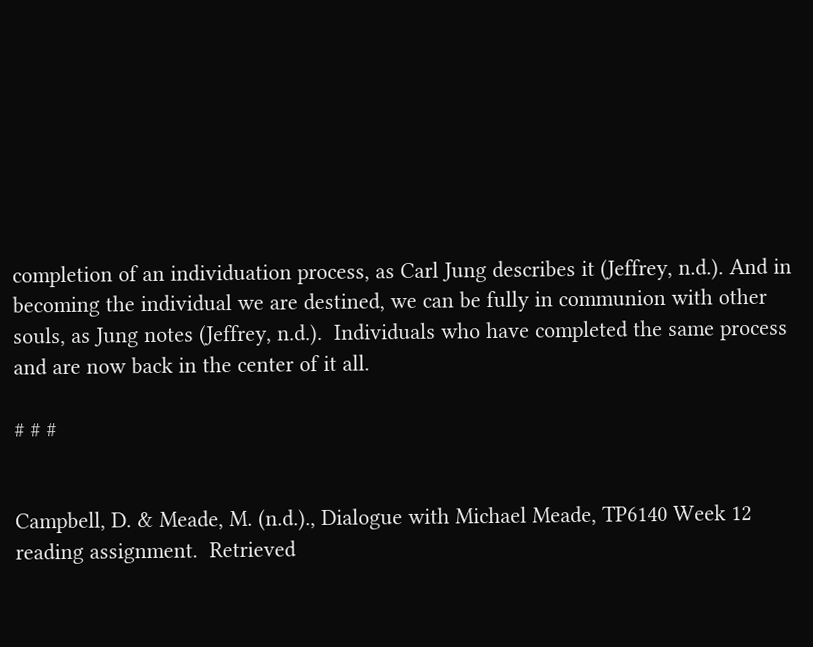completion of an individuation process, as Carl Jung describes it (Jeffrey, n.d.). And in becoming the individual we are destined, we can be fully in communion with other souls, as Jung notes (Jeffrey, n.d.).  Individuals who have completed the same process and are now back in the center of it all.

# # #


Campbell, D. & Meade, M. (n.d.)., Dialogue with Michael Meade, TP6140 Week 12 reading assignment.  Retrieved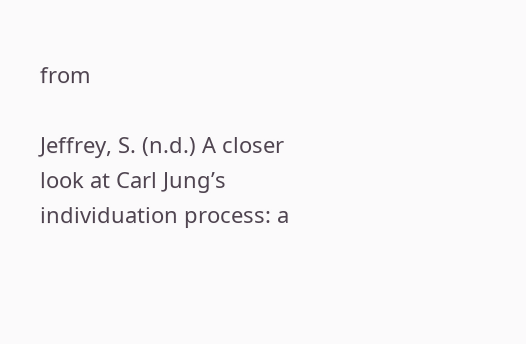from

Jeffrey, S. (n.d.) A closer look at Carl Jung’s individuation process: a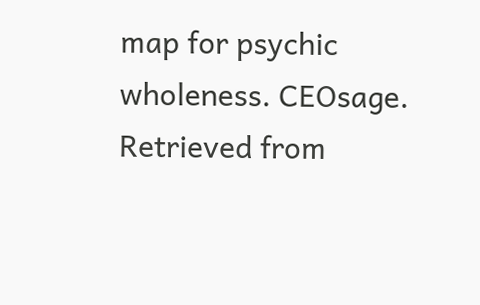map for psychic wholeness. CEOsage. Retrieved from